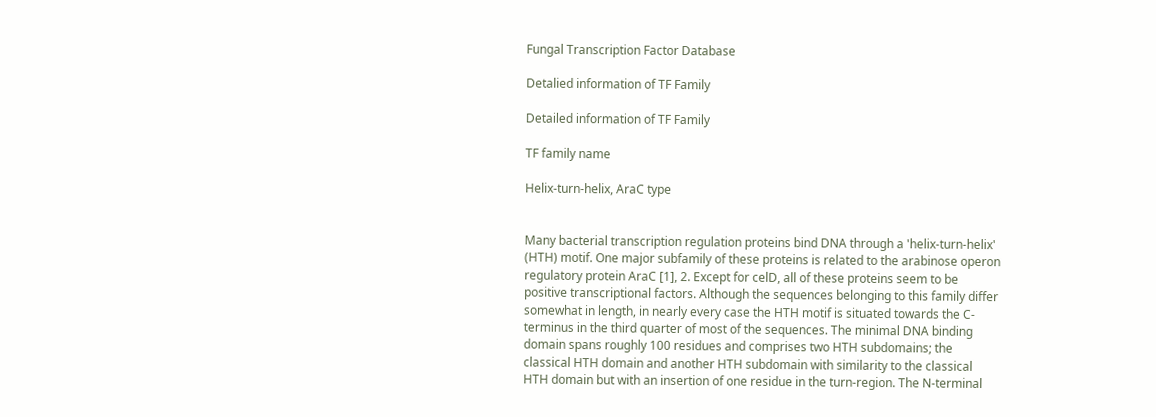Fungal Transcription Factor Database

Detalied information of TF Family

Detailed information of TF Family

TF family name

Helix-turn-helix, AraC type


Many bacterial transcription regulation proteins bind DNA through a 'helix-turn-helix' (HTH) motif. One major subfamily of these proteins is related to the arabinose operon regulatory protein AraC [1], 2. Except for celD, all of these proteins seem to be positive transcriptional factors. Although the sequences belonging to this family differ somewhat in length, in nearly every case the HTH motif is situated towards the C-terminus in the third quarter of most of the sequences. The minimal DNA binding domain spans roughly 100 residues and comprises two HTH subdomains; the classical HTH domain and another HTH subdomain with similarity to the classical HTH domain but with an insertion of one residue in the turn-region. The N-terminal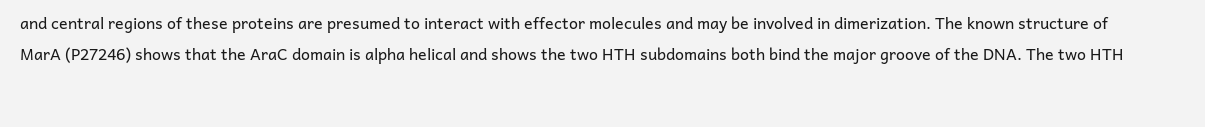and central regions of these proteins are presumed to interact with effector molecules and may be involved in dimerization. The known structure of MarA (P27246) shows that the AraC domain is alpha helical and shows the two HTH subdomains both bind the major groove of the DNA. The two HTH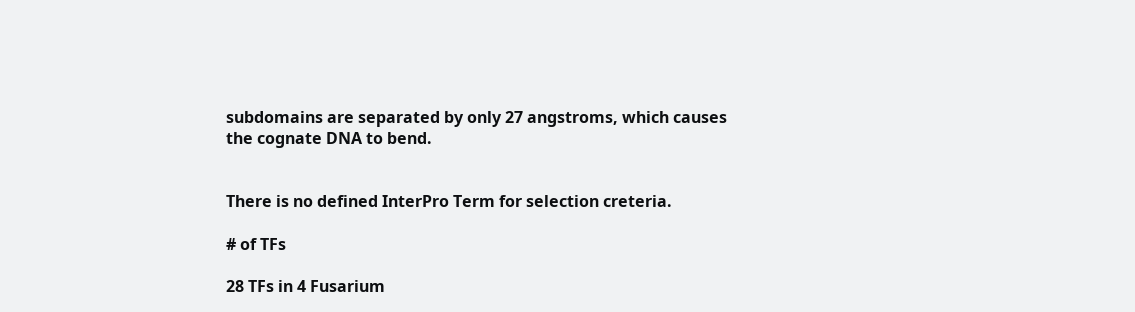subdomains are separated by only 27 angstroms, which causes the cognate DNA to bend.


There is no defined InterPro Term for selection creteria.

# of TFs

28 TFs in 4 Fusarium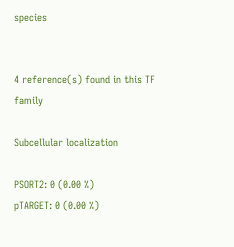species


4 reference(s) found in this TF family

Subcellular localization

PSORT2: 0 (0.00 %)
pTARGET: 0 (0.00 %)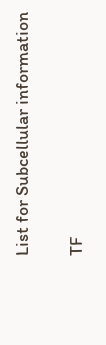List for Subcellular information

TF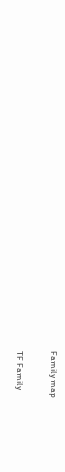Family map

TF Family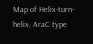Map of Helix-turn-helix, AraC type